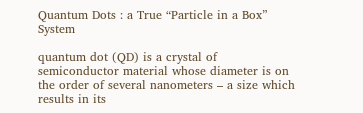Quantum Dots : a True “Particle in a Box” System

quantum dot (QD) is a crystal of semiconductor material whose diameter is on the order of several nanometers – a size which results in its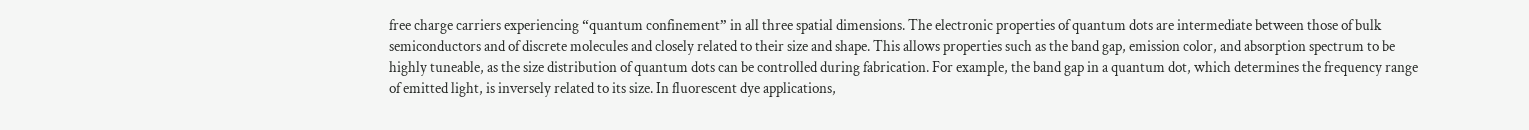free charge carriers experiencing “quantum confinement” in all three spatial dimensions. The electronic properties of quantum dots are intermediate between those of bulk semiconductors and of discrete molecules and closely related to their size and shape. This allows properties such as the band gap, emission color, and absorption spectrum to be highly tuneable, as the size distribution of quantum dots can be controlled during fabrication. For example, the band gap in a quantum dot, which determines the frequency range of emitted light, is inversely related to its size. In fluorescent dye applications,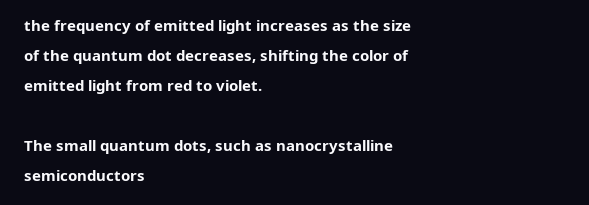the frequency of emitted light increases as the size of the quantum dot decreases, shifting the color of emitted light from red to violet.

The small quantum dots, such as nanocrystalline semiconductors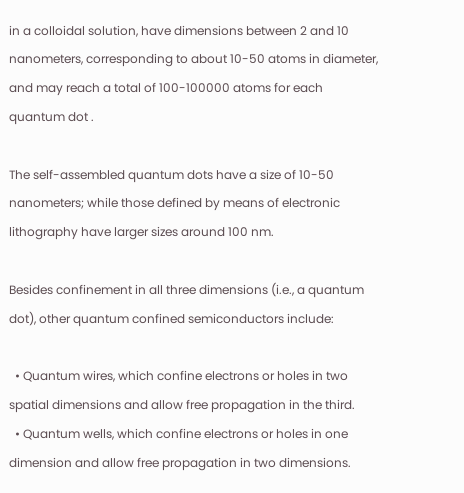in a colloidal solution, have dimensions between 2 and 10 nanometers, corresponding to about 10-50 atoms in diameter, and may reach a total of 100-100000 atoms for each quantum dot .

The self-assembled quantum dots have a size of 10-50 nanometers; while those defined by means of electronic lithography have larger sizes around 100 nm.

Besides confinement in all three dimensions (i.e., a quantum dot), other quantum confined semiconductors include:

  • Quantum wires, which confine electrons or holes in two spatial dimensions and allow free propagation in the third.
  • Quantum wells, which confine electrons or holes in one dimension and allow free propagation in two dimensions.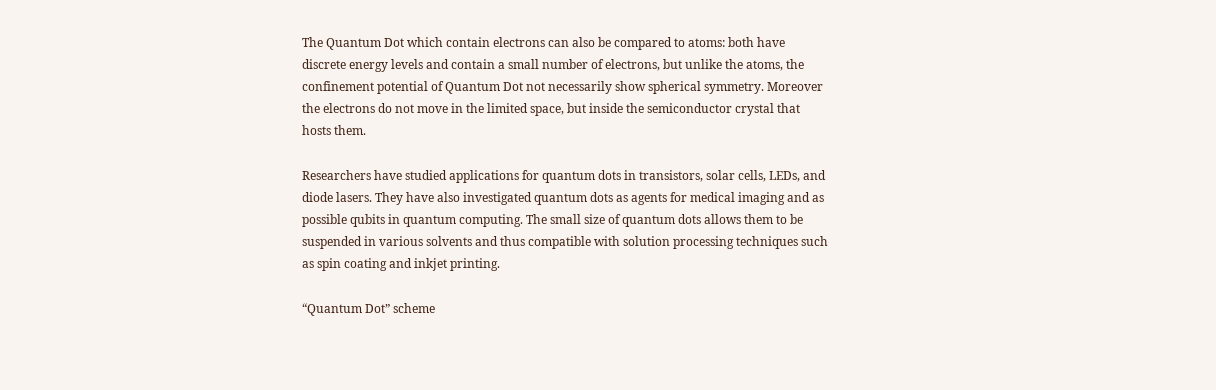The Quantum Dot which contain electrons can also be compared to atoms: both have discrete energy levels and contain a small number of electrons, but unlike the atoms, the confinement potential of Quantum Dot not necessarily show spherical symmetry. Moreover the electrons do not move in the limited space, but inside the semiconductor crystal that hosts them.

Researchers have studied applications for quantum dots in transistors, solar cells, LEDs, and diode lasers. They have also investigated quantum dots as agents for medical imaging and as possible qubits in quantum computing. The small size of quantum dots allows them to be suspended in various solvents and thus compatible with solution processing techniques such as spin coating and inkjet printing.

“Quantum Dot” scheme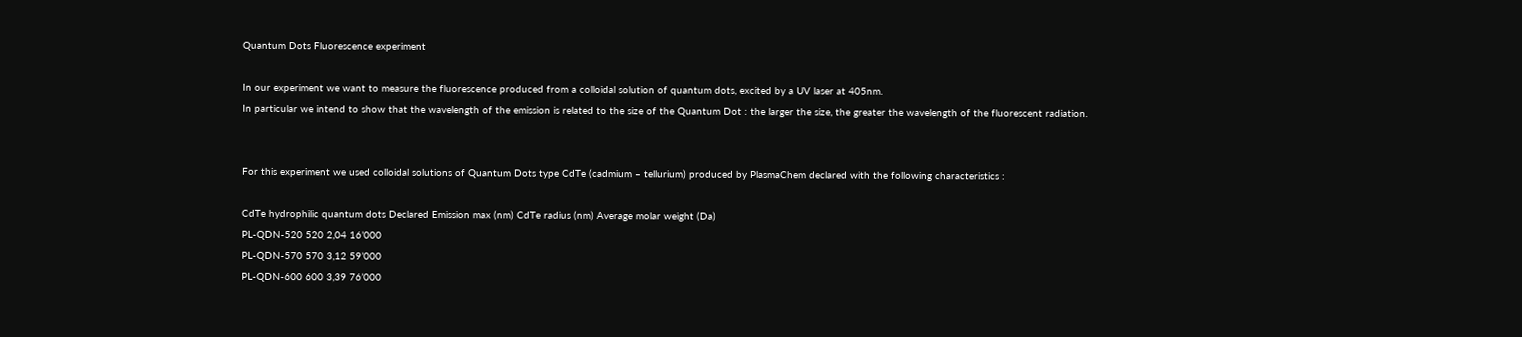Quantum Dots Fluorescence experiment

In our experiment we want to measure the fluorescence produced from a colloidal solution of quantum dots, excited by a UV laser at 405nm.
In particular we intend to show that the wavelength of the emission is related to the size of the Quantum Dot : the larger the size, the greater the wavelength of the fluorescent radiation.


For this experiment we used colloidal solutions of Quantum Dots type CdTe (cadmium – tellurium) produced by PlasmaChem declared with the following characteristics :

CdTe hydrophilic quantum dots Declared Emission max (nm) CdTe radius (nm) Average molar weight (Da)
PL-QDN-520 520 2,04 16’000
PL-QDN-570 570 3,12 59’000
PL-QDN-600 600 3,39 76’000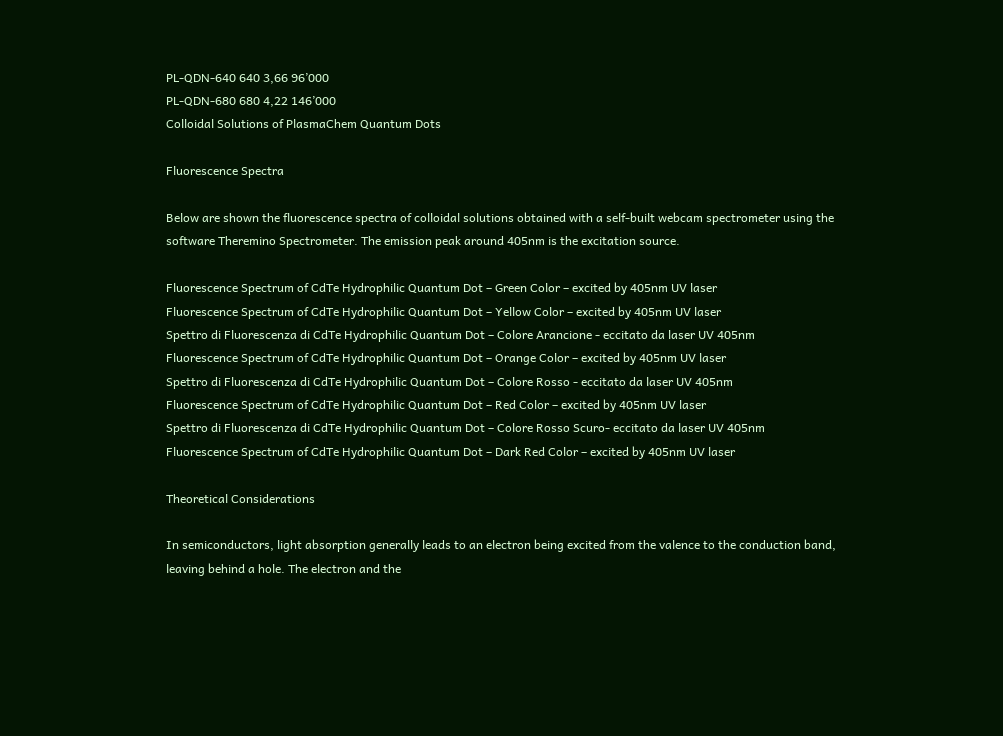PL-QDN-640 640 3,66 96’000
PL-QDN-680 680 4,22 146’000
Colloidal Solutions of PlasmaChem Quantum Dots

Fluorescence Spectra

Below are shown the fluorescence spectra of colloidal solutions obtained with a self-built webcam spectrometer using the software Theremino Spectrometer. The emission peak around 405nm is the excitation source.

Fluorescence Spectrum of CdTe Hydrophilic Quantum Dot – Green Color – excited by 405nm UV laser
Fluorescence Spectrum of CdTe Hydrophilic Quantum Dot – Yellow Color – excited by 405nm UV laser
Spettro di Fluorescenza di CdTe Hydrophilic Quantum Dot – Colore Arancione - eccitato da laser UV 405nm
Fluorescence Spectrum of CdTe Hydrophilic Quantum Dot – Orange Color – excited by 405nm UV laser
Spettro di Fluorescenza di CdTe Hydrophilic Quantum Dot – Colore Rosso - eccitato da laser UV 405nm
Fluorescence Spectrum of CdTe Hydrophilic Quantum Dot – Red Color – excited by 405nm UV laser
Spettro di Fluorescenza di CdTe Hydrophilic Quantum Dot – Colore Rosso Scuro- eccitato da laser UV 405nm
Fluorescence Spectrum of CdTe Hydrophilic Quantum Dot – Dark Red Color – excited by 405nm UV laser

Theoretical Considerations

In semiconductors, light absorption generally leads to an electron being excited from the valence to the conduction band, leaving behind a hole. The electron and the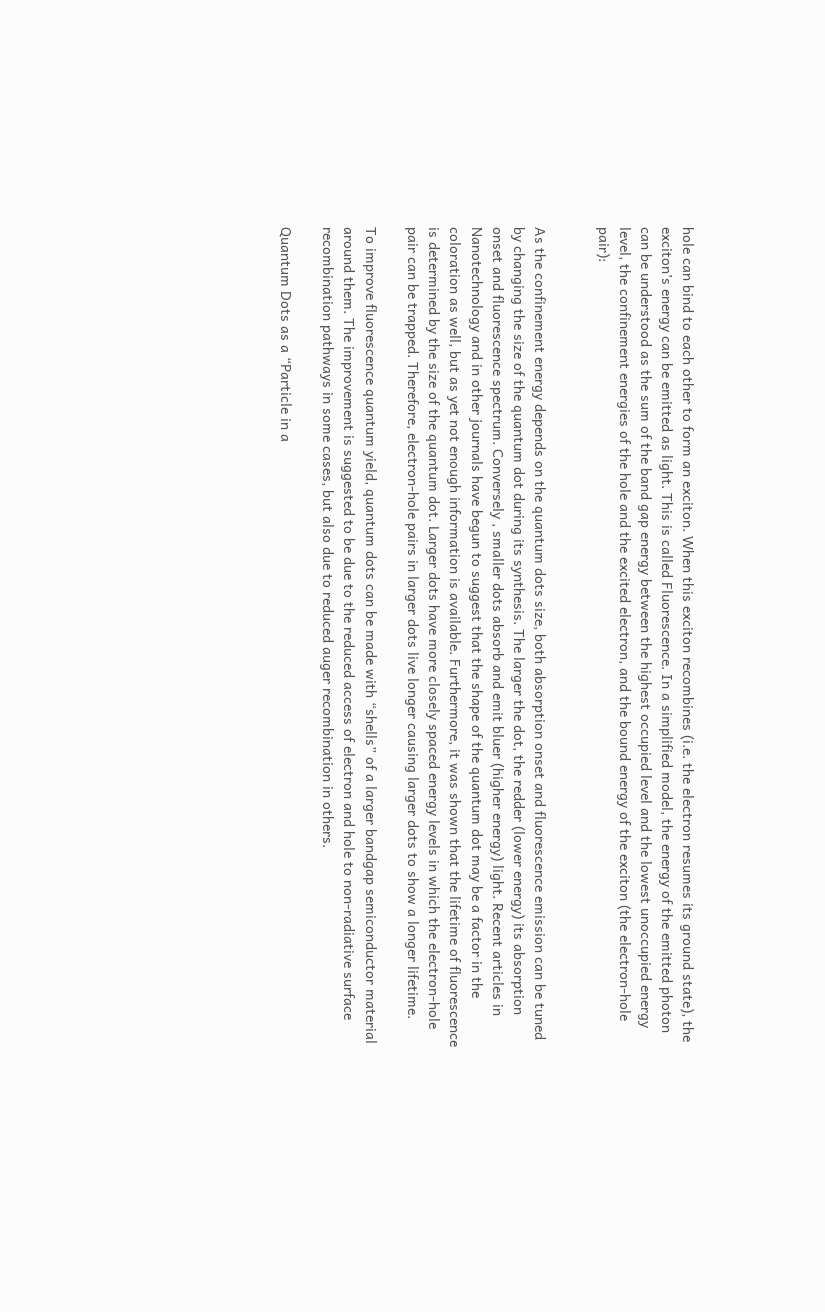hole can bind to each other to form an exciton. When this exciton recombines (i.e. the electron resumes its ground state), the exciton’s energy can be emitted as light. This is called Fluorescence. In a simplified model, the energy of the emitted photon can be understood as the sum of the band gap energy between the highest occupied level and the lowest unoccupied energy level, the confinement energies of the hole and the excited electron, and the bound energy of the exciton (the electron-hole pair):


As the confinement energy depends on the quantum dots size, both absorption onset and fluorescence emission can be tuned by changing the size of the quantum dot during its synthesis. The larger the dot, the redder (lower energy) its absorption onset and fluorescence spectrum. Conversely , smaller dots absorb and emit bluer (higher energy) light. Recent articles in Nanotechnology and in other journals have begun to suggest that the shape of the quantum dot may be a factor in the coloration as well, but as yet not enough information is available. Furthermore, it was shown that the lifetime of fluorescence is determined by the size of the quantum dot. Larger dots have more closely spaced energy levels in which the electron-hole pair can be trapped. Therefore, electron-hole pairs in larger dots live longer causing larger dots to show a longer lifetime.

To improve fluorescence quantum yield, quantum dots can be made with “shells” of a larger bandgap semiconductor material around them. The improvement is suggested to be due to the reduced access of electron and hole to non-radiative surface recombination pathways in some cases, but also due to reduced auger recombination in others.

Quantum Dots as a “Particle in a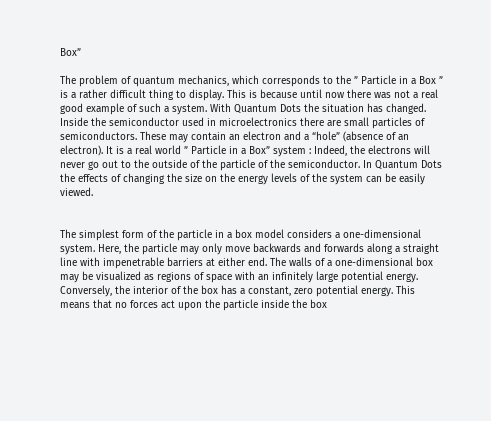Box”

The problem of quantum mechanics, which corresponds to the ” Particle in a Box ” is a rather difficult thing to display. This is because until now there was not a real good example of such a system. With Quantum Dots the situation has changed. Inside the semiconductor used in microelectronics there are small particles of semiconductors. These may contain an electron and a “hole” (absence of an electron). It is a real world ” Particle in a Box” system : Indeed, the electrons will never go out to the outside of the particle of the semiconductor. In Quantum Dots the effects of changing the size on the energy levels of the system can be easily viewed.


The simplest form of the particle in a box model considers a one-dimensional system. Here, the particle may only move backwards and forwards along a straight line with impenetrable barriers at either end. The walls of a one-dimensional box may be visualized as regions of space with an infinitely large potential energy. Conversely, the interior of the box has a constant, zero potential energy. This means that no forces act upon the particle inside the box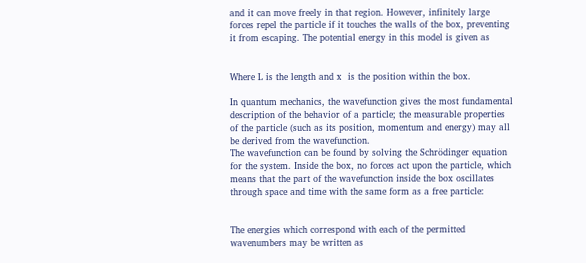and it can move freely in that region. However, infinitely large forces repel the particle if it touches the walls of the box, preventing it from escaping. The potential energy in this model is given as


Where L is the length and x  is the position within the box.

In quantum mechanics, the wavefunction gives the most fundamental description of the behavior of a particle; the measurable properties of the particle (such as its position, momentum and energy) may all be derived from the wavefunction.
The wavefunction can be found by solving the Schrödinger equation for the system. Inside the box, no forces act upon the particle, which means that the part of the wavefunction inside the box oscillates through space and time with the same form as a free particle:


The energies which correspond with each of the permitted wavenumbers may be written as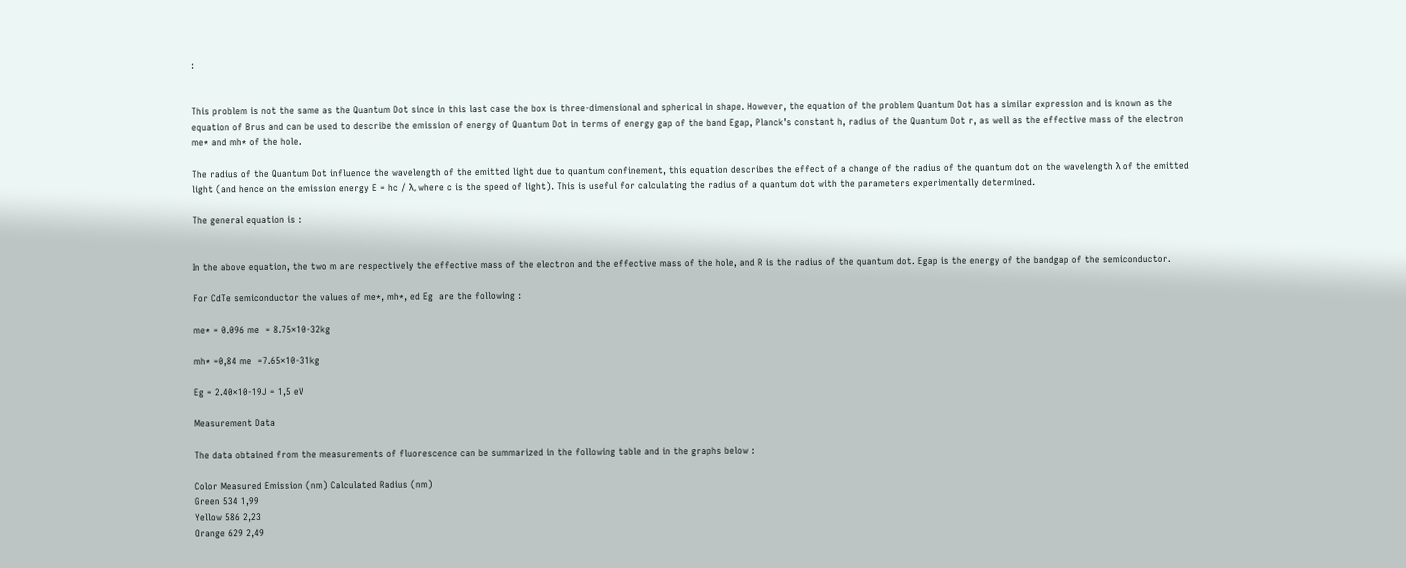:


This problem is not the same as the Quantum Dot since in this last case the box is three-dimensional and spherical in shape. However, the equation of the problem Quantum Dot has a similar expression and is known as the equation of Brus and can be used to describe the emission of energy of Quantum Dot in terms of energy gap of the band Egap, Planck’s constant h, radius of the Quantum Dot r, as well as the effective mass of the electron me* and mh* of the hole.

The radius of the Quantum Dot influence the wavelength of the emitted light due to quantum confinement, this equation describes the effect of a change of the radius of the quantum dot on the wavelength λ of the emitted light (and hence on the emission energy E = hc / λ, where c is the speed of light). This is useful for calculating the radius of a quantum dot with the parameters experimentally determined.

The general equation is :


In the above equation, the two m are respectively the effective mass of the electron and the effective mass of the hole, and R is the radius of the quantum dot. Egap is the energy of the bandgap of the semiconductor.

For CdTe semiconductor the values of me*, mh*, ed Eg  are the following :

me* = 0.096 me  = 8.75×10-32kg

mh* =0,84 me  =7.65×10-31kg

Eg = 2.40×10-19J = 1,5 eV

Measurement Data

The data obtained from the measurements of fluorescence can be summarized in the following table and in the graphs below :

Color Measured Emission (nm) Calculated Radius (nm)
Green 534 1,99
Yellow 586 2,23
Orange 629 2,49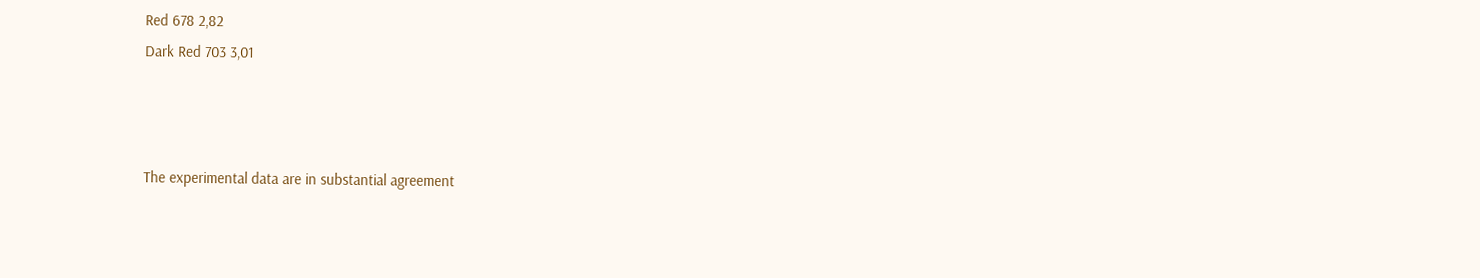Red 678 2,82
Dark Red 703 3,01



The experimental data are in substantial agreement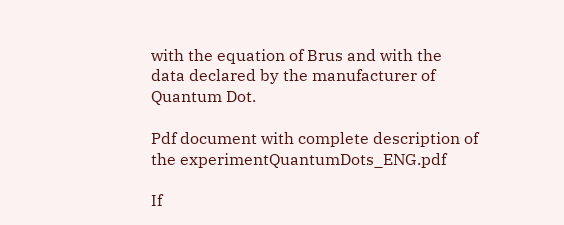with the equation of Brus and with the data declared by the manufacturer of Quantum Dot.

Pdf document with complete description of the experimentQuantumDots_ENG.pdf

If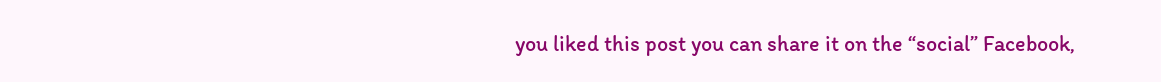you liked this post you can share it on the “social” Facebook,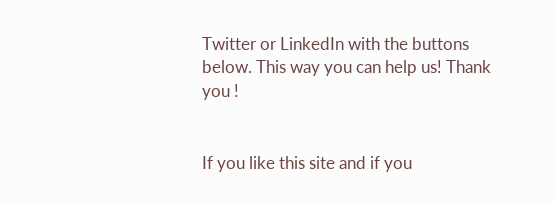Twitter or LinkedIn with the buttons below. This way you can help us! Thank you !


If you like this site and if you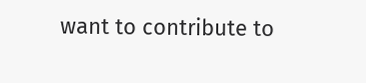want to contribute to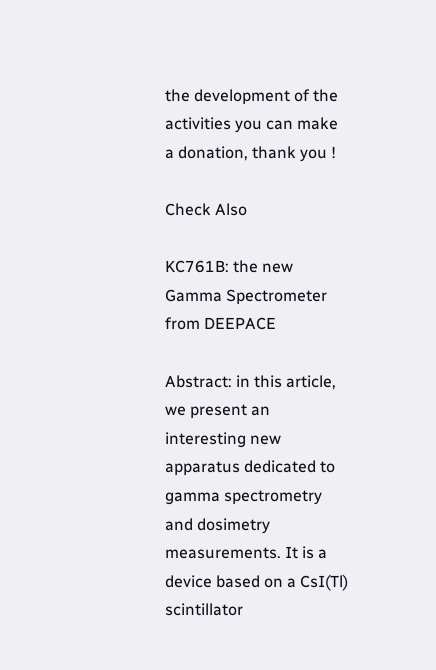the development of the activities you can make a donation, thank you !

Check Also

KC761B: the new Gamma Spectrometer from DEEPACE

Abstract: in this article, we present an interesting new apparatus dedicated to gamma spectrometry and dosimetry measurements. It is a device based on a CsI(Tl) scintillator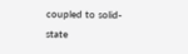coupled to solid-state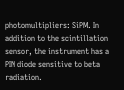photomultipliers: SiPM. In addition to the scintillation sensor, the instrument has a PIN diode sensitive to beta radiation.